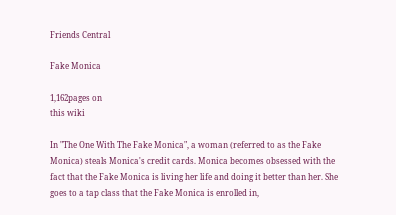Friends Central

Fake Monica

1,162pages on
this wiki

In "The One With The Fake Monica", a woman (referred to as the Fake Monica) steals Monica's credit cards. Monica becomes obsessed with the fact that the Fake Monica is living her life and doing it better than her. She goes to a tap class that the Fake Monica is enrolled in,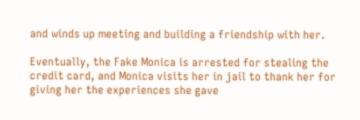and winds up meeting and building a friendship with her.

Eventually, the Fake Monica is arrested for stealing the credit card, and Monica visits her in jail to thank her for giving her the experiences she gave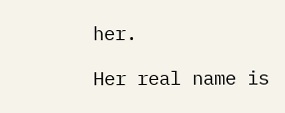her.

Her real name is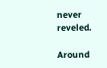never reveled.

Around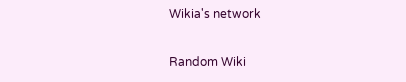Wikia's network

Random Wiki